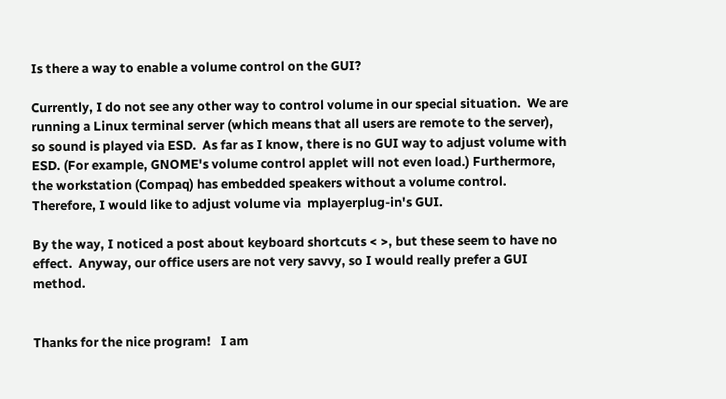Is there a way to enable a volume control on the GUI?

Currently, I do not see any other way to control volume in our special situation.  We are running a Linux terminal server (which means that all users are remote to the server), so sound is played via ESD.  As far as I know, there is no GUI way to adjust volume with ESD. (For example, GNOME's volume control applet will not even load.) Furthermore, the workstation (Compaq) has embedded speakers without a volume control.  Therefore, I would like to adjust volume via  mplayerplug-in's GUI.

By the way, I noticed a post about keyboard shortcuts < >, but these seem to have no effect.  Anyway, our office users are not very savvy, so I would really prefer a GUI method.


Thanks for the nice program!   I am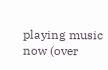playing music now (over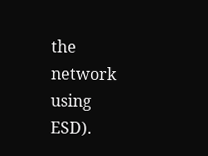the network using ESD).